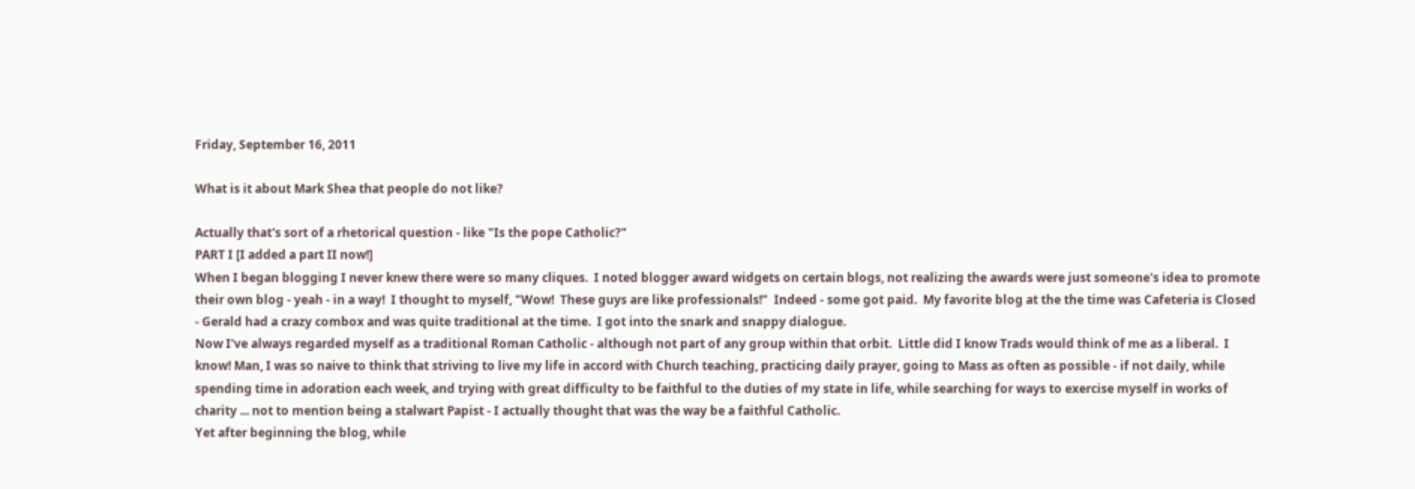Friday, September 16, 2011

What is it about Mark Shea that people do not like?

Actually that's sort of a rhetorical question - like "Is the pope Catholic?"
PART I [I added a part II now!]
When I began blogging I never knew there were so many cliques.  I noted blogger award widgets on certain blogs, not realizing the awards were just someone's idea to promote their own blog - yeah - in a way!  I thought to myself, "Wow!  These guys are like professionals!"  Indeed - some got paid.  My favorite blog at the the time was Cafeteria is Closed - Gerald had a crazy combox and was quite traditional at the time.  I got into the snark and snappy dialogue.
Now I've always regarded myself as a traditional Roman Catholic - although not part of any group within that orbit.  Little did I know Trads would think of me as a liberal.  I know! Man, I was so naive to think that striving to live my life in accord with Church teaching, practicing daily prayer, going to Mass as often as possible - if not daily, while spending time in adoration each week, and trying with great difficulty to be faithful to the duties of my state in life, while searching for ways to exercise myself in works of charity ... not to mention being a stalwart Papist - I actually thought that was the way be a faithful Catholic.
Yet after beginning the blog, while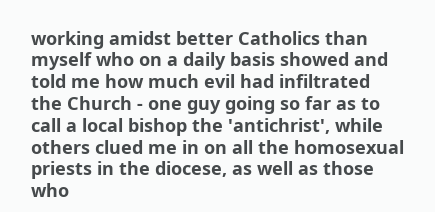working amidst better Catholics than myself who on a daily basis showed and told me how much evil had infiltrated the Church - one guy going so far as to call a local bishop the 'antichrist', while others clued me in on all the homosexual priests in the diocese, as well as those who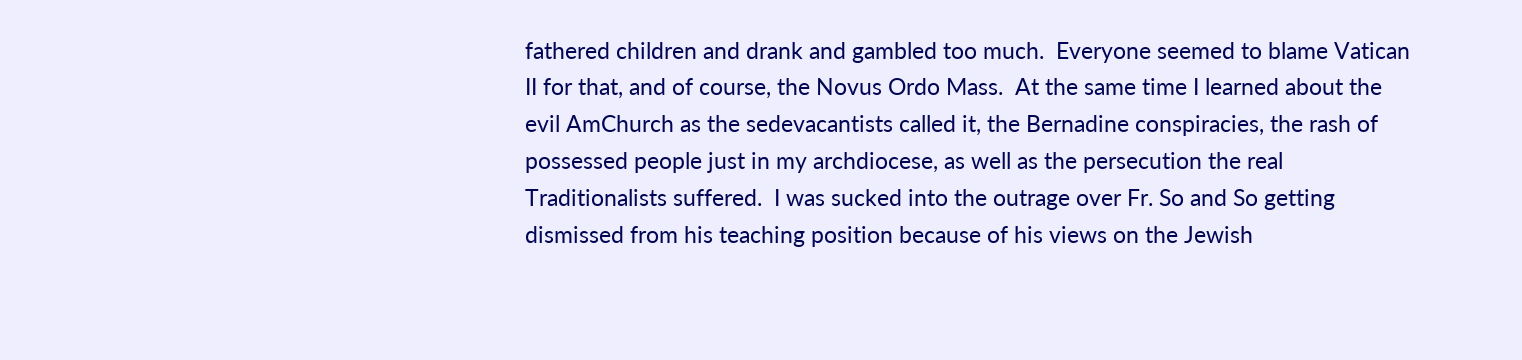fathered children and drank and gambled too much.  Everyone seemed to blame Vatican II for that, and of course, the Novus Ordo Mass.  At the same time I learned about the evil AmChurch as the sedevacantists called it, the Bernadine conspiracies, the rash of possessed people just in my archdiocese, as well as the persecution the real Traditionalists suffered.  I was sucked into the outrage over Fr. So and So getting dismissed from his teaching position because of his views on the Jewish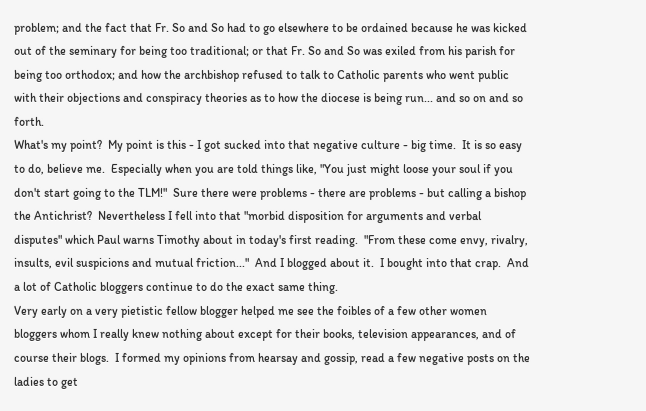problem; and the fact that Fr. So and So had to go elsewhere to be ordained because he was kicked out of the seminary for being too traditional; or that Fr. So and So was exiled from his parish for being too orthodox; and how the archbishop refused to talk to Catholic parents who went public with their objections and conspiracy theories as to how the diocese is being run... and so on and so forth.
What's my point?  My point is this - I got sucked into that negative culture - big time.  It is so easy to do, believe me.  Especially when you are told things like, "You just might loose your soul if you don't start going to the TLM!"  Sure there were problems - there are problems - but calling a bishop the Antichrist?  Nevertheless I fell into that "morbid disposition for arguments and verbal disputes" which Paul warns Timothy about in today's first reading.  "From these come envy, rivalry, insults, evil suspicions and mutual friction..."  And I blogged about it.  I bought into that crap.  And a lot of Catholic bloggers continue to do the exact same thing.
Very early on a very pietistic fellow blogger helped me see the foibles of a few other women bloggers whom I really knew nothing about except for their books, television appearances, and of course their blogs.  I formed my opinions from hearsay and gossip, read a few negative posts on the ladies to get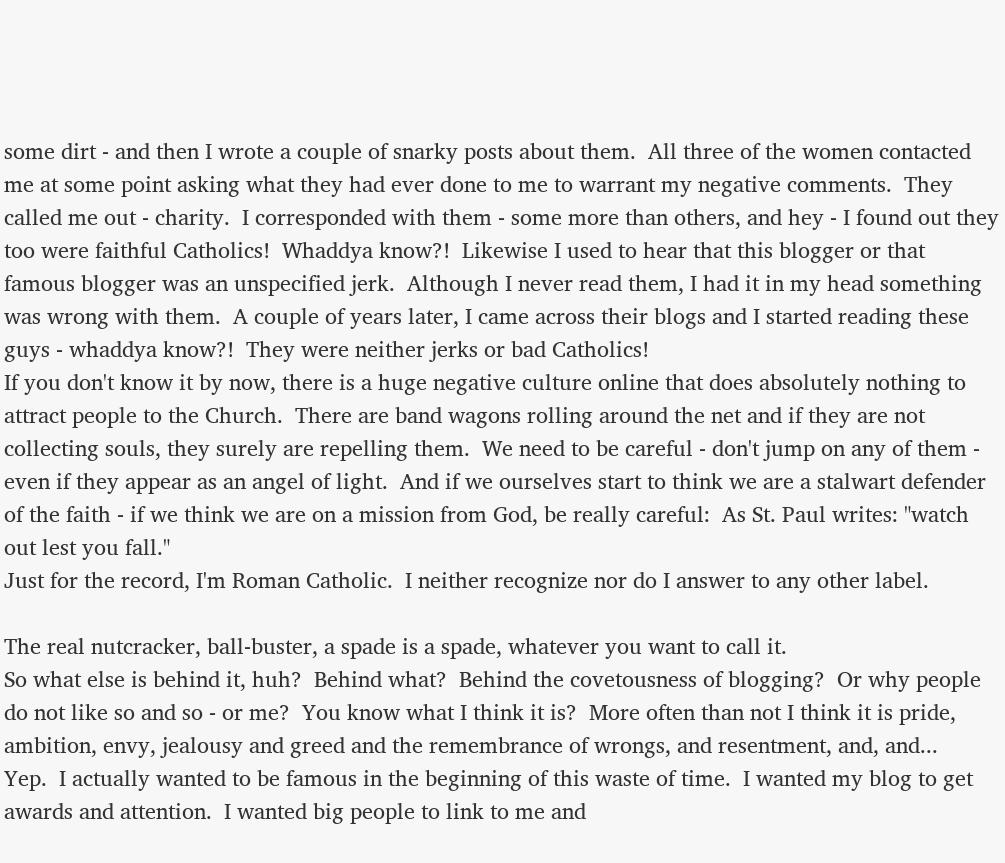some dirt - and then I wrote a couple of snarky posts about them.  All three of the women contacted me at some point asking what they had ever done to me to warrant my negative comments.  They called me out - charity.  I corresponded with them - some more than others, and hey - I found out they too were faithful Catholics!  Whaddya know?!  Likewise I used to hear that this blogger or that famous blogger was an unspecified jerk.  Although I never read them, I had it in my head something was wrong with them.  A couple of years later, I came across their blogs and I started reading these guys - whaddya know?!  They were neither jerks or bad Catholics!
If you don't know it by now, there is a huge negative culture online that does absolutely nothing to attract people to the Church.  There are band wagons rolling around the net and if they are not collecting souls, they surely are repelling them.  We need to be careful - don't jump on any of them - even if they appear as an angel of light.  And if we ourselves start to think we are a stalwart defender of the faith - if we think we are on a mission from God, be really careful:  As St. Paul writes: "watch out lest you fall."
Just for the record, I'm Roman Catholic.  I neither recognize nor do I answer to any other label.

The real nutcracker, ball-buster, a spade is a spade, whatever you want to call it.
So what else is behind it, huh?  Behind what?  Behind the covetousness of blogging?  Or why people do not like so and so - or me?  You know what I think it is?  More often than not I think it is pride, ambition, envy, jealousy and greed and the remembrance of wrongs, and resentment, and, and...
Yep.  I actually wanted to be famous in the beginning of this waste of time.  I wanted my blog to get awards and attention.  I wanted big people to link to me and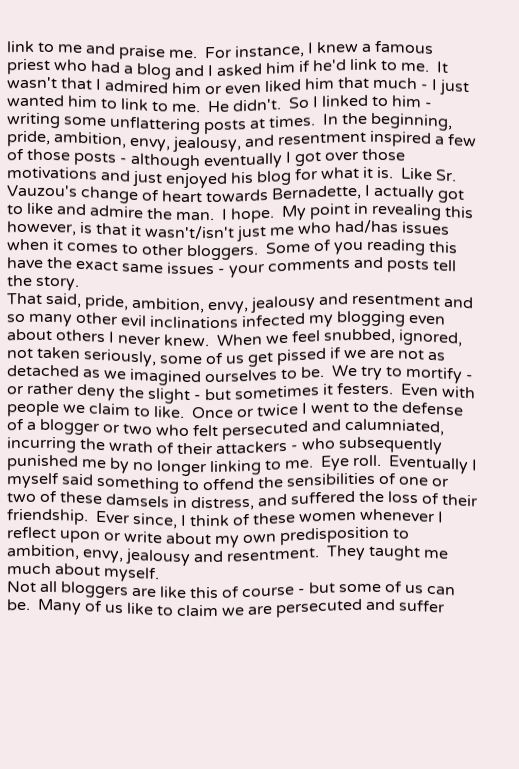link to me and praise me.  For instance, I knew a famous priest who had a blog and I asked him if he'd link to me.  It wasn't that I admired him or even liked him that much - I just wanted him to link to me.  He didn't.  So I linked to him - writing some unflattering posts at times.  In the beginning, pride, ambition, envy, jealousy, and resentment inspired a few of those posts - although eventually I got over those motivations and just enjoyed his blog for what it is.  Like Sr. Vauzou's change of heart towards Bernadette, I actually got to like and admire the man.  I hope.  My point in revealing this however, is that it wasn't/isn't just me who had/has issues when it comes to other bloggers.  Some of you reading this have the exact same issues - your comments and posts tell the story.
That said, pride, ambition, envy, jealousy and resentment and so many other evil inclinations infected my blogging even about others I never knew.  When we feel snubbed, ignored, not taken seriously, some of us get pissed if we are not as detached as we imagined ourselves to be.  We try to mortify - or rather deny the slight - but sometimes it festers.  Even with people we claim to like.  Once or twice I went to the defense of a blogger or two who felt persecuted and calumniated, incurring the wrath of their attackers - who subsequently punished me by no longer linking to me.  Eye roll.  Eventually I myself said something to offend the sensibilities of one or two of these damsels in distress, and suffered the loss of their friendship.  Ever since, I think of these women whenever I reflect upon or write about my own predisposition to ambition, envy, jealousy and resentment.  They taught me much about myself.
Not all bloggers are like this of course - but some of us can be.  Many of us like to claim we are persecuted and suffer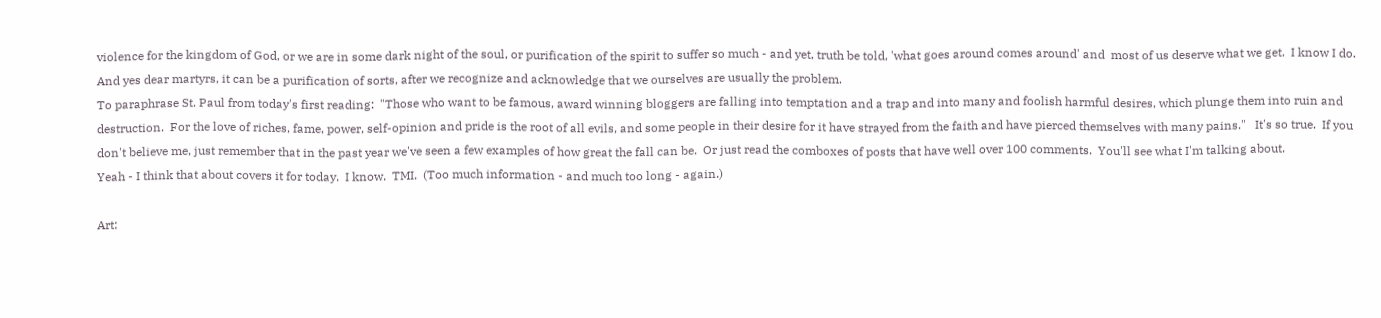violence for the kingdom of God, or we are in some dark night of the soul, or purification of the spirit to suffer so much - and yet, truth be told, 'what goes around comes around' and  most of us deserve what we get.  I know I do.  And yes dear martyrs, it can be a purification of sorts, after we recognize and acknowledge that we ourselves are usually the problem.
To paraphrase St. Paul from today's first reading:  "Those who want to be famous, award winning bloggers are falling into temptation and a trap and into many and foolish harmful desires, which plunge them into ruin and destruction.  For the love of riches, fame, power, self-opinion and pride is the root of all evils, and some people in their desire for it have strayed from the faith and have pierced themselves with many pains."   It's so true.  If you don't believe me, just remember that in the past year we've seen a few examples of how great the fall can be.  Or just read the comboxes of posts that have well over 100 comments.  You'll see what I'm talking about.
Yeah - I think that about covers it for today.  I know.  TMI.  (Too much information - and much too long - again.)

Art: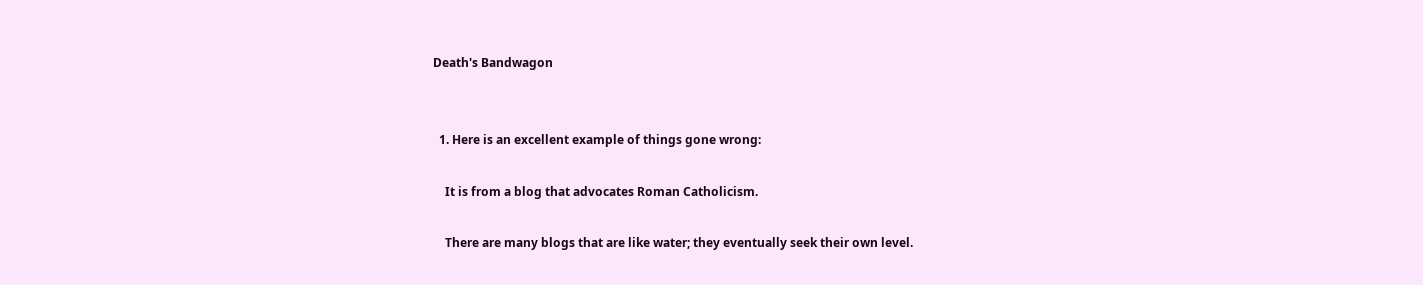Death's Bandwagon


  1. Here is an excellent example of things gone wrong:

    It is from a blog that advocates Roman Catholicism.

    There are many blogs that are like water; they eventually seek their own level.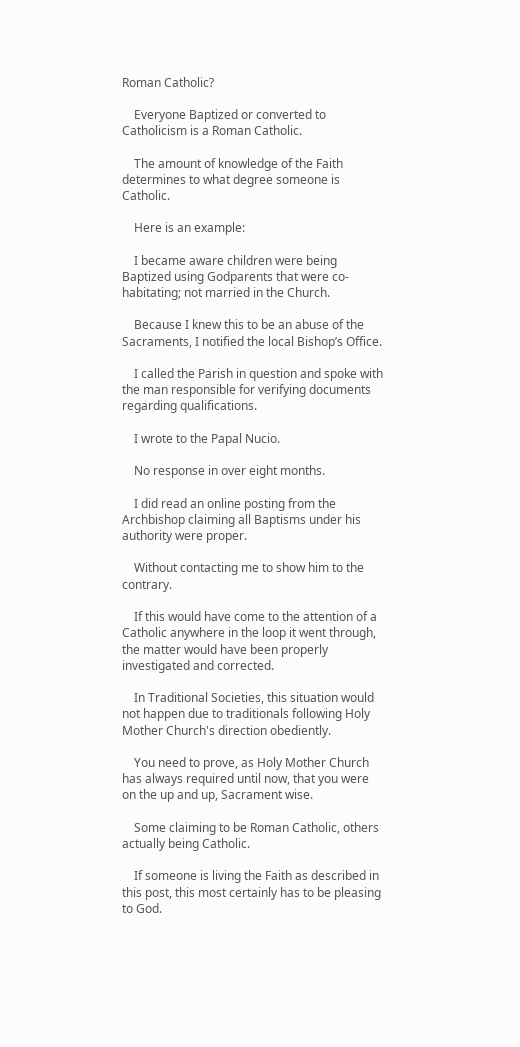Roman Catholic?

    Everyone Baptized or converted to Catholicism is a Roman Catholic.

    The amount of knowledge of the Faith determines to what degree someone is Catholic.

    Here is an example:

    I became aware children were being Baptized using Godparents that were co-habitating; not married in the Church.

    Because I knew this to be an abuse of the Sacraments, I notified the local Bishop’s Office.

    I called the Parish in question and spoke with the man responsible for verifying documents regarding qualifications.

    I wrote to the Papal Nucio.

    No response in over eight months.

    I did read an online posting from the Archbishop claiming all Baptisms under his authority were proper.

    Without contacting me to show him to the contrary.

    If this would have come to the attention of a Catholic anywhere in the loop it went through, the matter would have been properly investigated and corrected.

    In Traditional Societies, this situation would not happen due to traditionals following Holy Mother Church's direction obediently.

    You need to prove, as Holy Mother Church has always required until now, that you were on the up and up, Sacrament wise.

    Some claiming to be Roman Catholic, others actually being Catholic.

    If someone is living the Faith as described in this post, this most certainly has to be pleasing to God.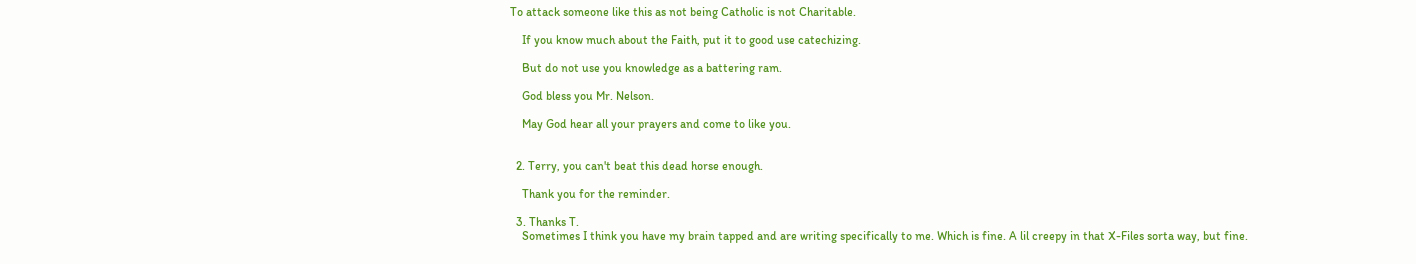To attack someone like this as not being Catholic is not Charitable.

    If you know much about the Faith, put it to good use catechizing.

    But do not use you knowledge as a battering ram.

    God bless you Mr. Nelson.

    May God hear all your prayers and come to like you.


  2. Terry, you can't beat this dead horse enough.

    Thank you for the reminder.

  3. Thanks T.
    Sometimes I think you have my brain tapped and are writing specifically to me. Which is fine. A lil creepy in that X-Files sorta way, but fine.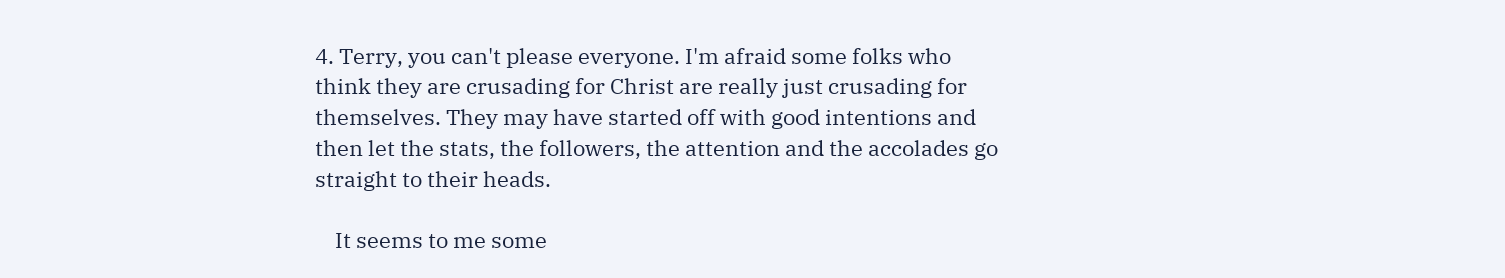4. Terry, you can't please everyone. I'm afraid some folks who think they are crusading for Christ are really just crusading for themselves. They may have started off with good intentions and then let the stats, the followers, the attention and the accolades go straight to their heads.

    It seems to me some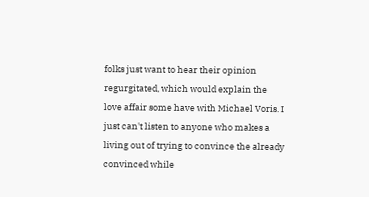folks just want to hear their opinion regurgitated, which would explain the love affair some have with Michael Voris. I just can't listen to anyone who makes a living out of trying to convince the already convinced while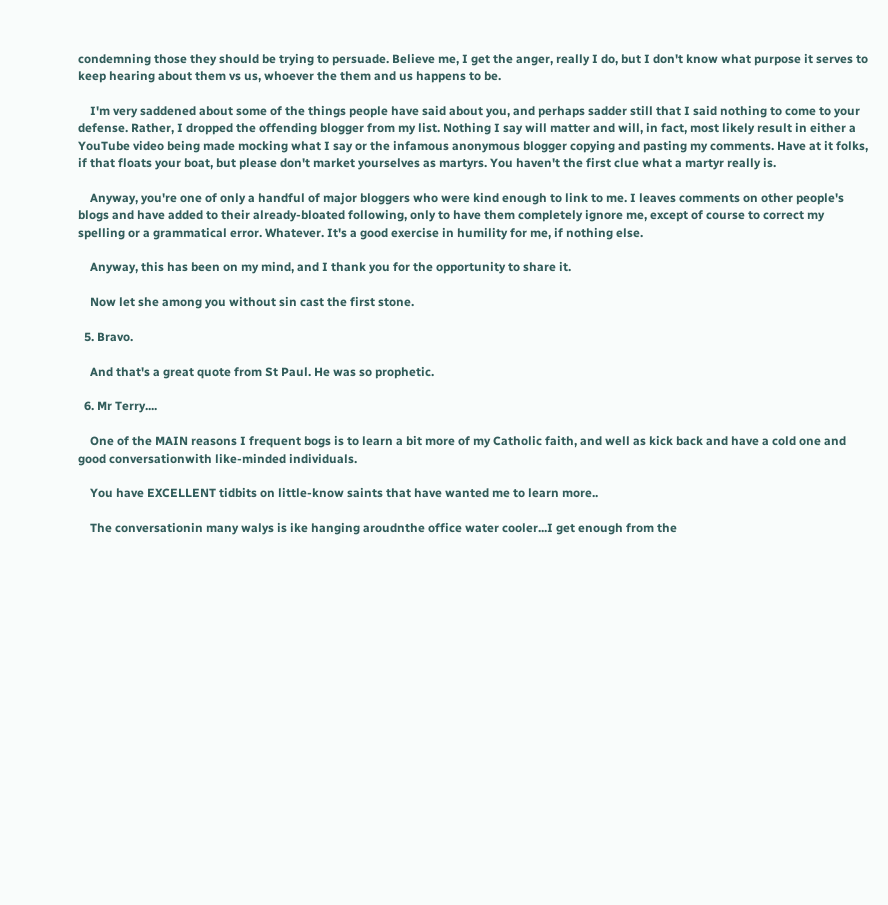condemning those they should be trying to persuade. Believe me, I get the anger, really I do, but I don't know what purpose it serves to keep hearing about them vs us, whoever the them and us happens to be.

    I'm very saddened about some of the things people have said about you, and perhaps sadder still that I said nothing to come to your defense. Rather, I dropped the offending blogger from my list. Nothing I say will matter and will, in fact, most likely result in either a YouTube video being made mocking what I say or the infamous anonymous blogger copying and pasting my comments. Have at it folks, if that floats your boat, but please don't market yourselves as martyrs. You haven't the first clue what a martyr really is.

    Anyway, you're one of only a handful of major bloggers who were kind enough to link to me. I leaves comments on other people's blogs and have added to their already-bloated following, only to have them completely ignore me, except of course to correct my spelling or a grammatical error. Whatever. It's a good exercise in humility for me, if nothing else.

    Anyway, this has been on my mind, and I thank you for the opportunity to share it.

    Now let she among you without sin cast the first stone.

  5. Bravo.

    And that's a great quote from St Paul. He was so prophetic.

  6. Mr Terry....

    One of the MAIN reasons I frequent bogs is to learn a bit more of my Catholic faith, and well as kick back and have a cold one and good conversationwith like-minded individuals.

    You have EXCELLENT tidbits on little-know saints that have wanted me to learn more..

    The conversationin many walys is ike hanging aroudnthe office water cooler...I get enough from the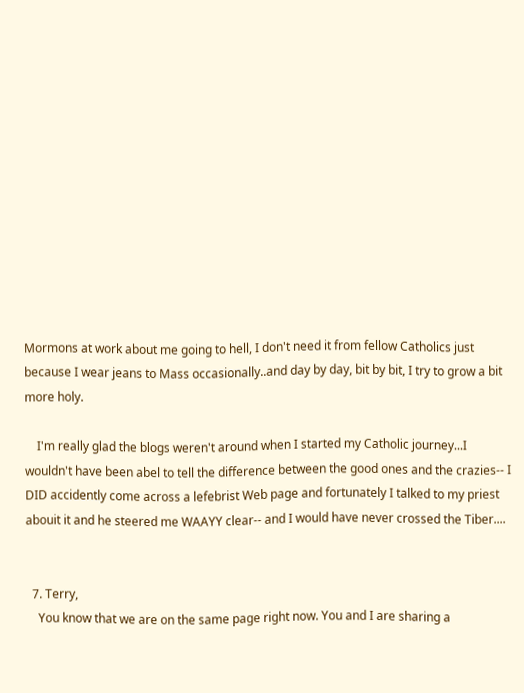Mormons at work about me going to hell, I don't need it from fellow Catholics just because I wear jeans to Mass occasionally..and day by day, bit by bit, I try to grow a bit more holy.

    I'm really glad the blogs weren't around when I started my Catholic journey...I wouldn't have been abel to tell the difference between the good ones and the crazies-- I DID accidently come across a lefebrist Web page and fortunately I talked to my priest abouit it and he steered me WAAYY clear-- and I would have never crossed the Tiber....


  7. Terry,
    You know that we are on the same page right now. You and I are sharing a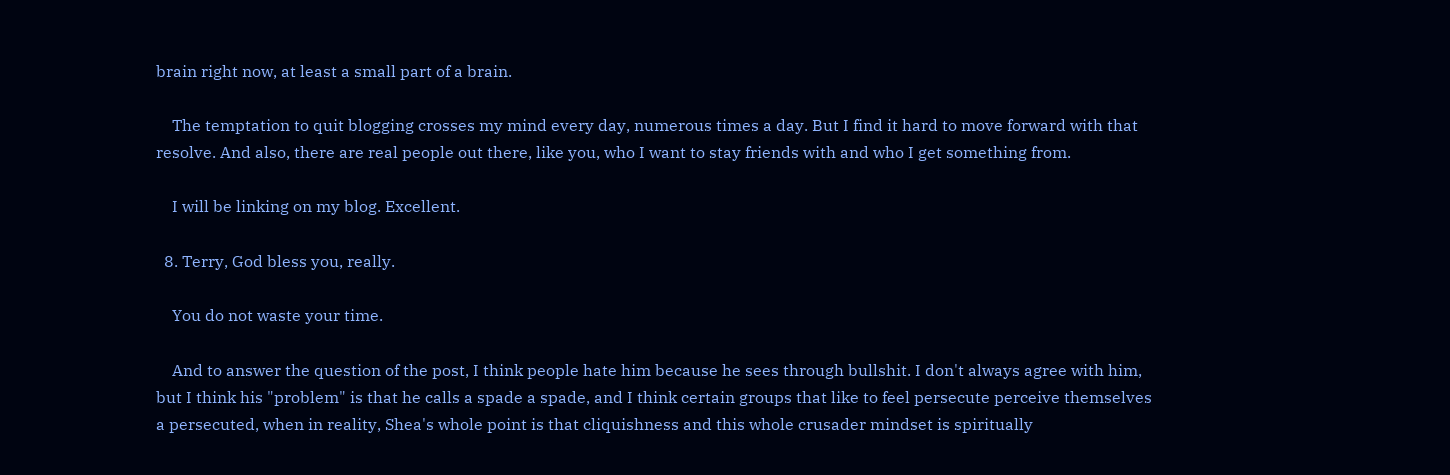brain right now, at least a small part of a brain.

    The temptation to quit blogging crosses my mind every day, numerous times a day. But I find it hard to move forward with that resolve. And also, there are real people out there, like you, who I want to stay friends with and who I get something from.

    I will be linking on my blog. Excellent.

  8. Terry, God bless you, really.

    You do not waste your time.

    And to answer the question of the post, I think people hate him because he sees through bullshit. I don't always agree with him, but I think his "problem" is that he calls a spade a spade, and I think certain groups that like to feel persecute perceive themselves a persecuted, when in reality, Shea's whole point is that cliquishness and this whole crusader mindset is spiritually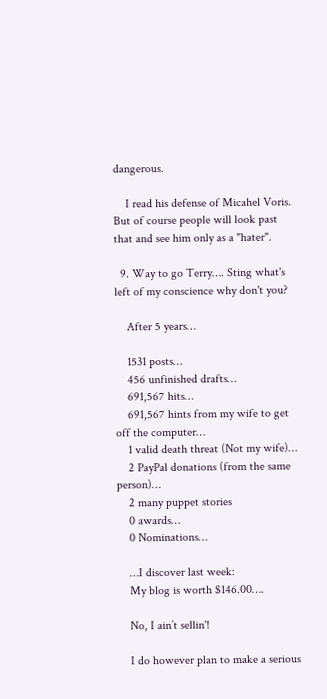dangerous.

    I read his defense of Micahel Voris. But of course people will look past that and see him only as a "hater".

  9. Way to go Terry…. Sting what's left of my conscience why don't you?

    After 5 years…

    1531 posts…
    456 unfinished drafts…
    691,567 hits…
    691,567 hints from my wife to get off the computer…
    1 valid death threat (Not my wife)…
    2 PayPal donations (from the same person)…
    2 many puppet stories
    0 awards…
    0 Nominations…

    …I discover last week:
    My blog is worth $146.00….

    No, I ain’t sellin'!

    I do however plan to make a serious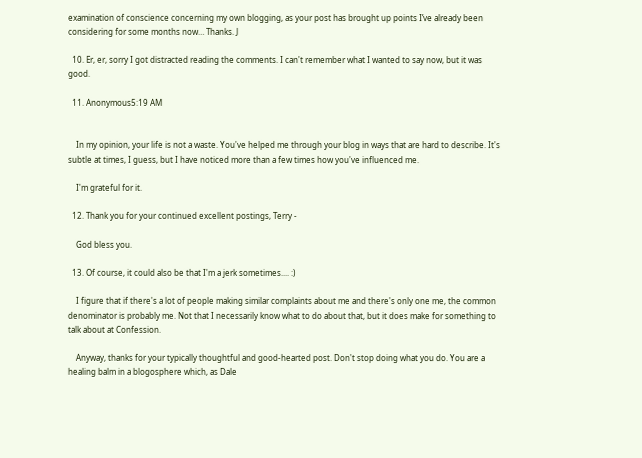examination of conscience concerning my own blogging, as your post has brought up points I’ve already been considering for some months now… Thanks. J

  10. Er, er, sorry I got distracted reading the comments. I can't remember what I wanted to say now, but it was good.

  11. Anonymous5:19 AM


    In my opinion, your life is not a waste. You've helped me through your blog in ways that are hard to describe. It's subtle at times, I guess, but I have noticed more than a few times how you've influenced me.

    I'm grateful for it.

  12. Thank you for your continued excellent postings, Terry -

    God bless you.

  13. Of course, it could also be that I'm a jerk sometimes.... :)

    I figure that if there's a lot of people making similar complaints about me and there's only one me, the common denominator is probably me. Not that I necessarily know what to do about that, but it does make for something to talk about at Confession.

    Anyway, thanks for your typically thoughtful and good-hearted post. Don't stop doing what you do. You are a healing balm in a blogosphere which, as Dale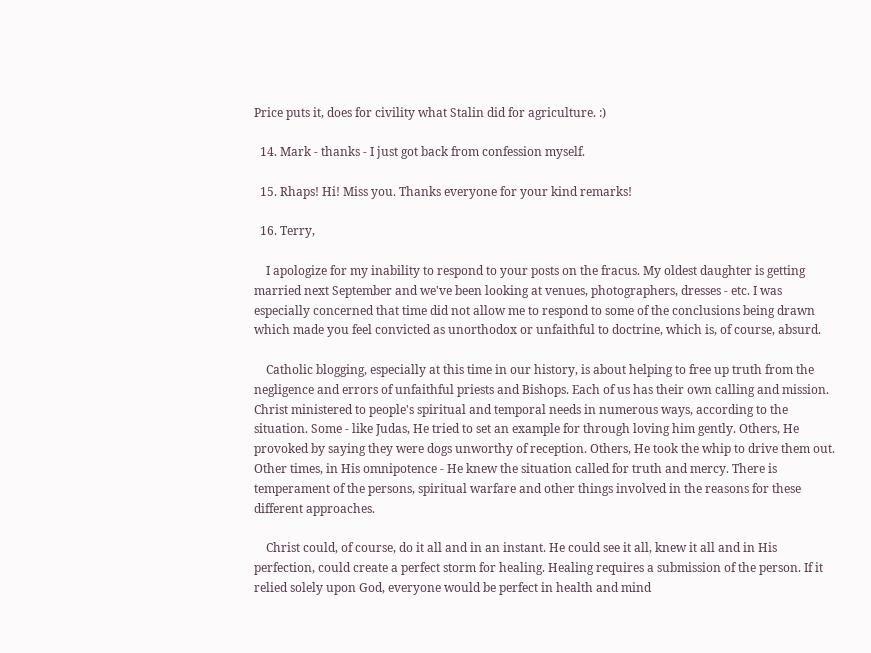Price puts it, does for civility what Stalin did for agriculture. :)

  14. Mark - thanks - I just got back from confession myself.

  15. Rhaps! Hi! Miss you. Thanks everyone for your kind remarks!

  16. Terry,

    I apologize for my inability to respond to your posts on the fracus. My oldest daughter is getting married next September and we've been looking at venues, photographers, dresses - etc. I was especially concerned that time did not allow me to respond to some of the conclusions being drawn which made you feel convicted as unorthodox or unfaithful to doctrine, which is, of course, absurd.

    Catholic blogging, especially at this time in our history, is about helping to free up truth from the negligence and errors of unfaithful priests and Bishops. Each of us has their own calling and mission. Christ ministered to people's spiritual and temporal needs in numerous ways, according to the situation. Some - like Judas, He tried to set an example for through loving him gently. Others, He provoked by saying they were dogs unworthy of reception. Others, He took the whip to drive them out. Other times, in His omnipotence - He knew the situation called for truth and mercy. There is temperament of the persons, spiritual warfare and other things involved in the reasons for these different approaches.

    Christ could, of course, do it all and in an instant. He could see it all, knew it all and in His perfection, could create a perfect storm for healing. Healing requires a submission of the person. If it relied solely upon God, everyone would be perfect in health and mind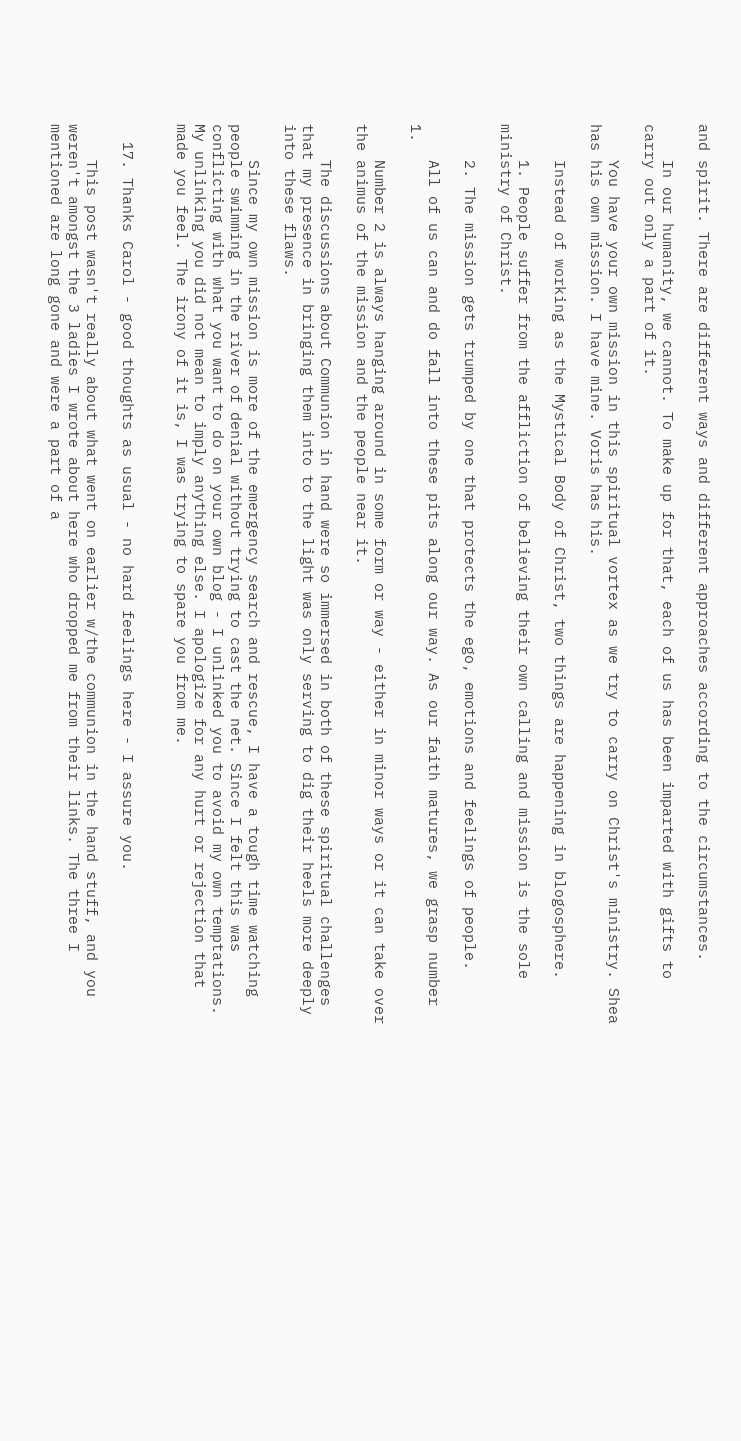and spirit. There are different ways and different approaches according to the circumstances.

    In our humanity, we cannot. To make up for that, each of us has been imparted with gifts to carry out only a part of it.

    You have your own mission in this spiritual vortex as we try to carry on Christ's ministry. Shea has his own mission. I have mine. Voris has his.

    Instead of working as the Mystical Body of Christ, two things are happening in blogosphere.

    1. People suffer from the affliction of believing their own calling and mission is the sole ministry of Christ.

    2. The mission gets trumped by one that protects the ego, emotions and feelings of people.

    All of us can and do fall into these pits along our way. As our faith matures, we grasp number 1.

    Number 2 is always hanging around in some form or way - either in minor ways or it can take over the animus of the mission and the people near it.

    The discussions about Communion in hand were so immersed in both of these spiritual challenges that my presence in bringing them into to the light was only serving to dig their heels more deeply into these flaws.

    Since my own mission is more of the emergency search and rescue, I have a tough time watching people swimming in the river of denial without trying to cast the net. Since I felt this was conflicting with what you want to do on your own blog - I unlinked you to avoid my own temptations. My unlinking you did not mean to imply anything else. I apologize for any hurt or rejection that made you feel. The irony of it is, I was trying to spare you from me.


  17. Thanks Carol - good thoughts as usual - no hard feelings here - I assure you.

    This post wasn't really about what went on earlier w/the communion in the hand stuff, and you weren't amongst the 3 ladies I wrote about here who dropped me from their links. The three I mentioned are long gone and were a part of a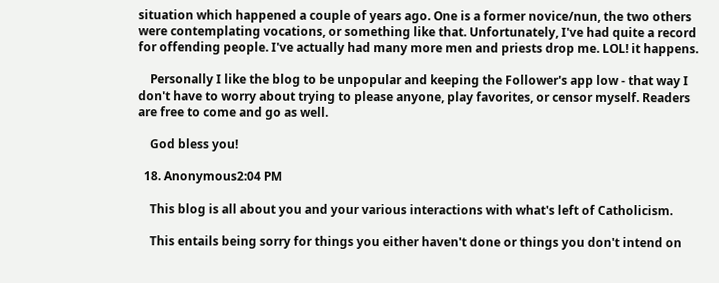situation which happened a couple of years ago. One is a former novice/nun, the two others were contemplating vocations, or something like that. Unfortunately, I've had quite a record for offending people. I've actually had many more men and priests drop me. LOL! it happens.

    Personally I like the blog to be unpopular and keeping the Follower's app low - that way I don't have to worry about trying to please anyone, play favorites, or censor myself. Readers are free to come and go as well.

    God bless you!

  18. Anonymous2:04 PM

    This blog is all about you and your various interactions with what's left of Catholicism.

    This entails being sorry for things you either haven't done or things you don't intend on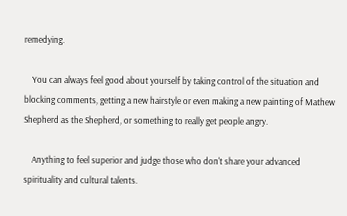remedying.

    You can always feel good about yourself by taking control of the situation and blocking comments, getting a new hairstyle or even making a new painting of Mathew Shepherd as the Shepherd, or something to really get people angry.

    Anything to feel superior and judge those who don't share your advanced spirituality and cultural talents.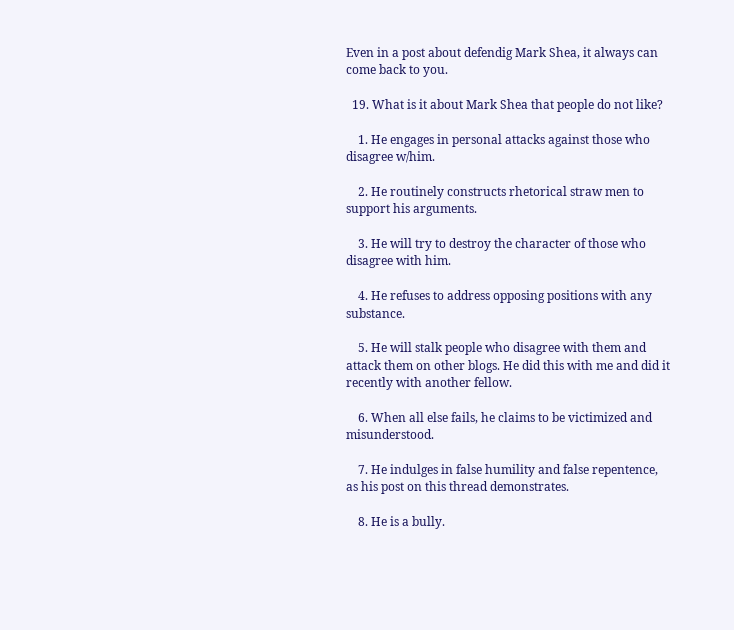Even in a post about defendig Mark Shea, it always can come back to you.

  19. What is it about Mark Shea that people do not like?

    1. He engages in personal attacks against those who disagree w/him.

    2. He routinely constructs rhetorical straw men to support his arguments.

    3. He will try to destroy the character of those who disagree with him.

    4. He refuses to address opposing positions with any substance.

    5. He will stalk people who disagree with them and attack them on other blogs. He did this with me and did it recently with another fellow.

    6. When all else fails, he claims to be victimized and misunderstood.

    7. He indulges in false humility and false repentence, as his post on this thread demonstrates.

    8. He is a bully.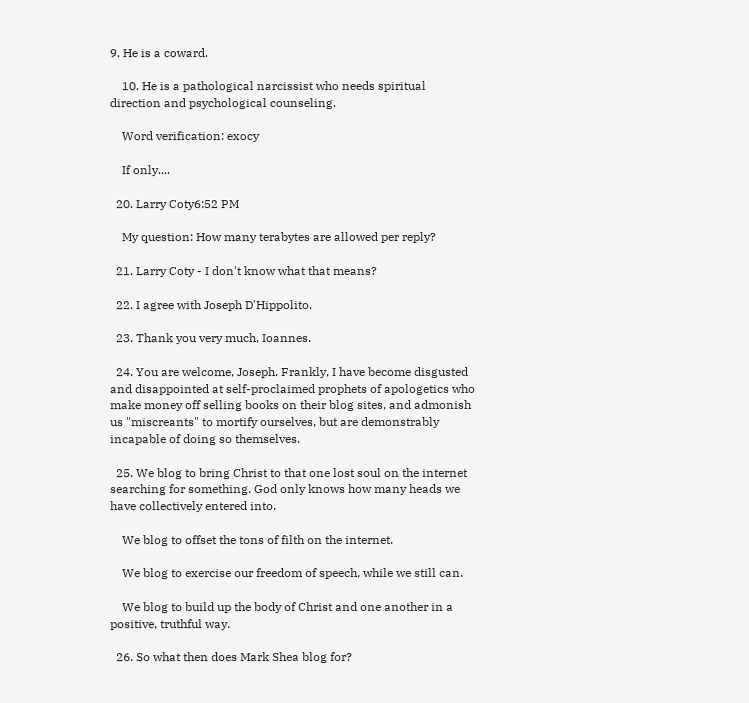9. He is a coward.

    10. He is a pathological narcissist who needs spiritual direction and psychological counseling.

    Word verification: exocy

    If only....

  20. Larry Coty6:52 PM

    My question: How many terabytes are allowed per reply?

  21. Larry Coty - I don't know what that means?

  22. I agree with Joseph D'Hippolito.

  23. Thank you very much, Ioannes.

  24. You are welcome, Joseph. Frankly, I have become disgusted and disappointed at self-proclaimed prophets of apologetics who make money off selling books on their blog sites, and admonish us "miscreants" to mortify ourselves, but are demonstrably incapable of doing so themselves.

  25. We blog to bring Christ to that one lost soul on the internet searching for something. God only knows how many heads we have collectively entered into.

    We blog to offset the tons of filth on the internet.

    We blog to exercise our freedom of speech, while we still can.

    We blog to build up the body of Christ and one another in a positive, truthful way.

  26. So what then does Mark Shea blog for?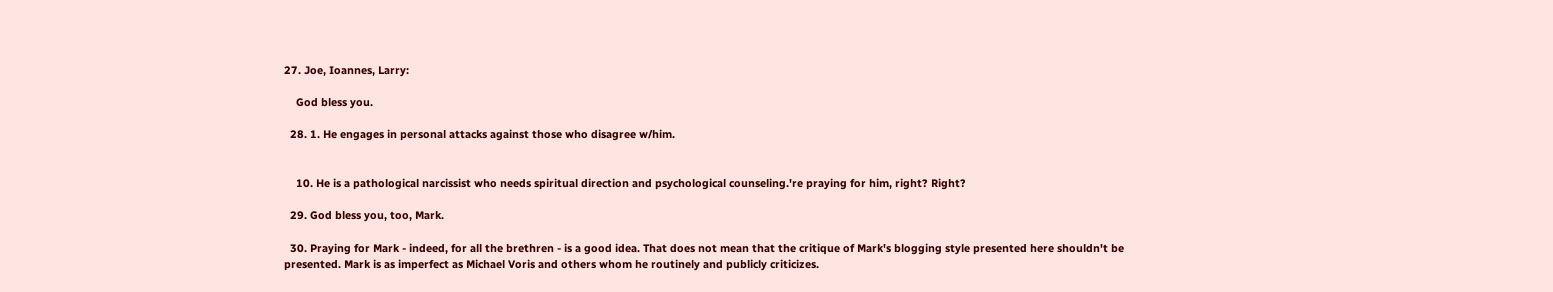27. Joe, Ioannes, Larry:

    God bless you.

  28. 1. He engages in personal attacks against those who disagree w/him.


    10. He is a pathological narcissist who needs spiritual direction and psychological counseling.'re praying for him, right? Right?

  29. God bless you, too, Mark.

  30. Praying for Mark - indeed, for all the brethren - is a good idea. That does not mean that the critique of Mark's blogging style presented here shouldn't be presented. Mark is as imperfect as Michael Voris and others whom he routinely and publicly criticizes.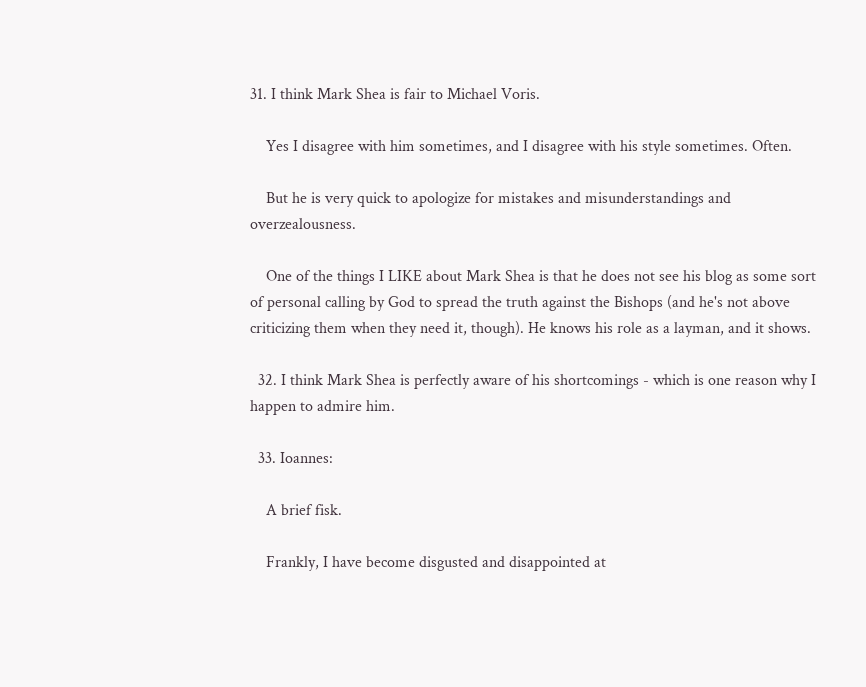31. I think Mark Shea is fair to Michael Voris.

    Yes I disagree with him sometimes, and I disagree with his style sometimes. Often.

    But he is very quick to apologize for mistakes and misunderstandings and overzealousness.

    One of the things I LIKE about Mark Shea is that he does not see his blog as some sort of personal calling by God to spread the truth against the Bishops (and he's not above criticizing them when they need it, though). He knows his role as a layman, and it shows.

  32. I think Mark Shea is perfectly aware of his shortcomings - which is one reason why I happen to admire him.

  33. Ioannes:

    A brief fisk.

    Frankly, I have become disgusted and disappointed at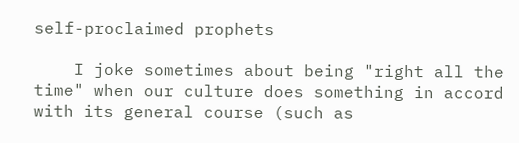self-proclaimed prophets

    I joke sometimes about being "right all the time" when our culture does something in accord with its general course (such as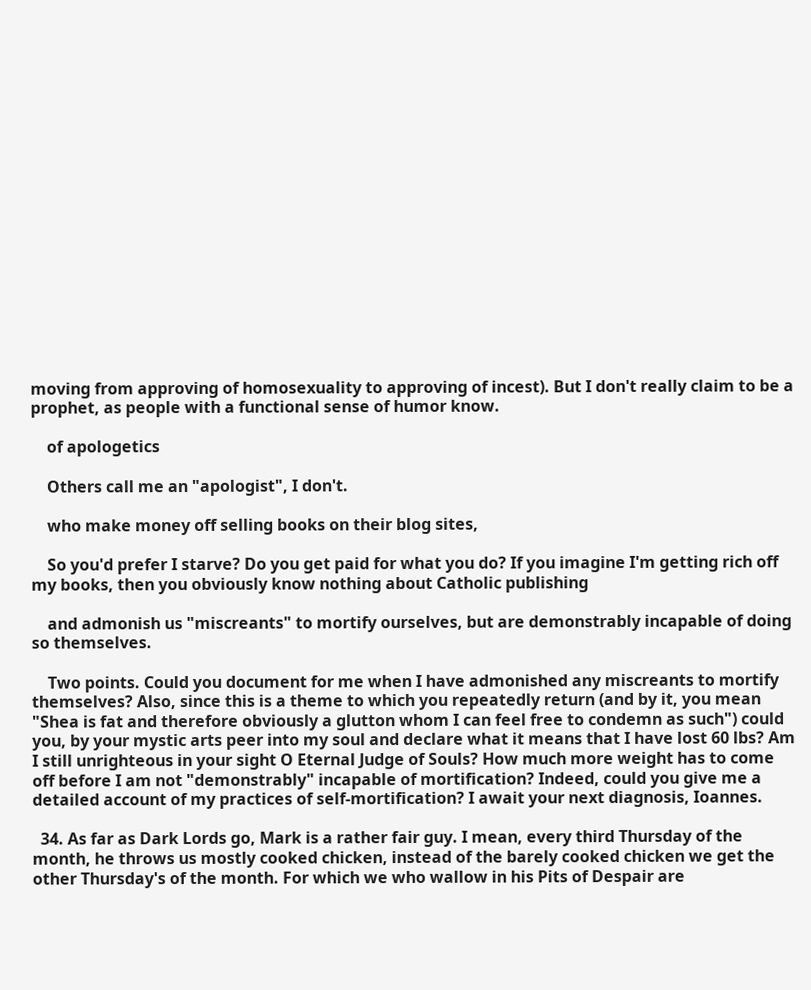moving from approving of homosexuality to approving of incest). But I don't really claim to be a prophet, as people with a functional sense of humor know.

    of apologetics

    Others call me an "apologist", I don't.

    who make money off selling books on their blog sites,

    So you'd prefer I starve? Do you get paid for what you do? If you imagine I'm getting rich off my books, then you obviously know nothing about Catholic publishing

    and admonish us "miscreants" to mortify ourselves, but are demonstrably incapable of doing so themselves.

    Two points. Could you document for me when I have admonished any miscreants to mortify themselves? Also, since this is a theme to which you repeatedly return (and by it, you mean "Shea is fat and therefore obviously a glutton whom I can feel free to condemn as such") could you, by your mystic arts peer into my soul and declare what it means that I have lost 60 lbs? Am I still unrighteous in your sight O Eternal Judge of Souls? How much more weight has to come off before I am not "demonstrably" incapable of mortification? Indeed, could you give me a detailed account of my practices of self-mortification? I await your next diagnosis, Ioannes.

  34. As far as Dark Lords go, Mark is a rather fair guy. I mean, every third Thursday of the month, he throws us mostly cooked chicken, instead of the barely cooked chicken we get the other Thursday's of the month. For which we who wallow in his Pits of Despair are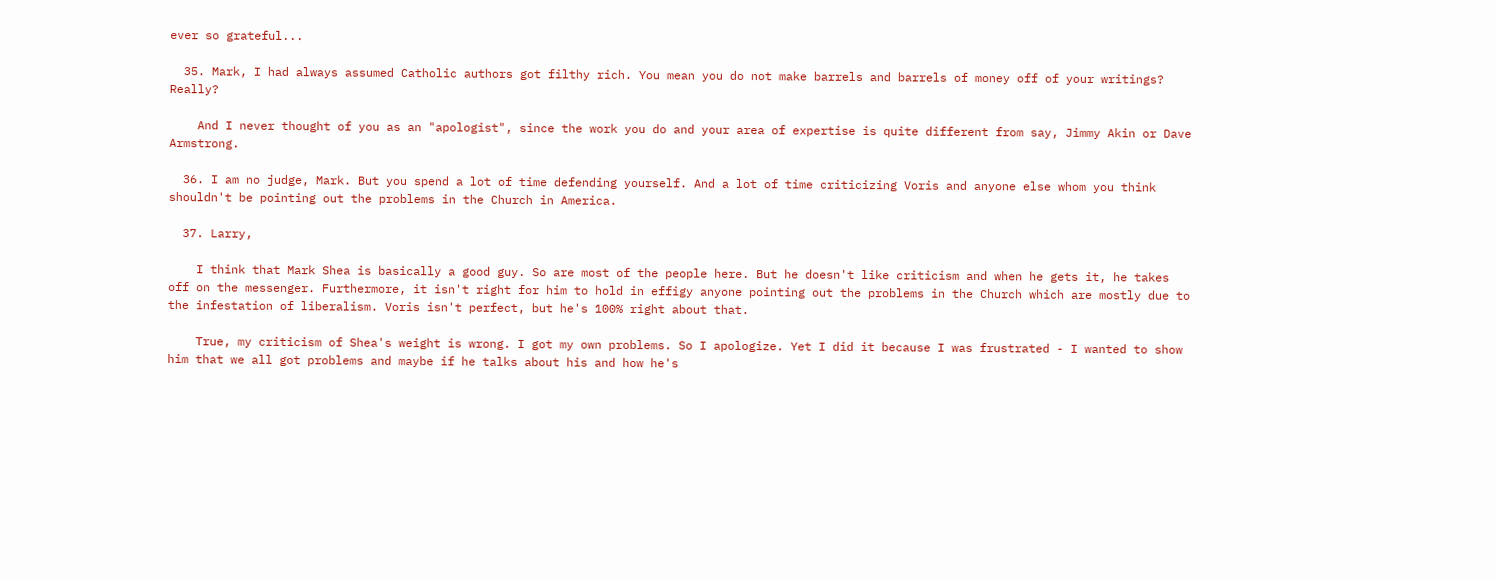ever so grateful...

  35. Mark, I had always assumed Catholic authors got filthy rich. You mean you do not make barrels and barrels of money off of your writings? Really?

    And I never thought of you as an "apologist", since the work you do and your area of expertise is quite different from say, Jimmy Akin or Dave Armstrong.

  36. I am no judge, Mark. But you spend a lot of time defending yourself. And a lot of time criticizing Voris and anyone else whom you think shouldn't be pointing out the problems in the Church in America.

  37. Larry,

    I think that Mark Shea is basically a good guy. So are most of the people here. But he doesn't like criticism and when he gets it, he takes off on the messenger. Furthermore, it isn't right for him to hold in effigy anyone pointing out the problems in the Church which are mostly due to the infestation of liberalism. Voris isn't perfect, but he's 100% right about that.

    True, my criticism of Shea's weight is wrong. I got my own problems. So I apologize. Yet I did it because I was frustrated - I wanted to show him that we all got problems and maybe if he talks about his and how he's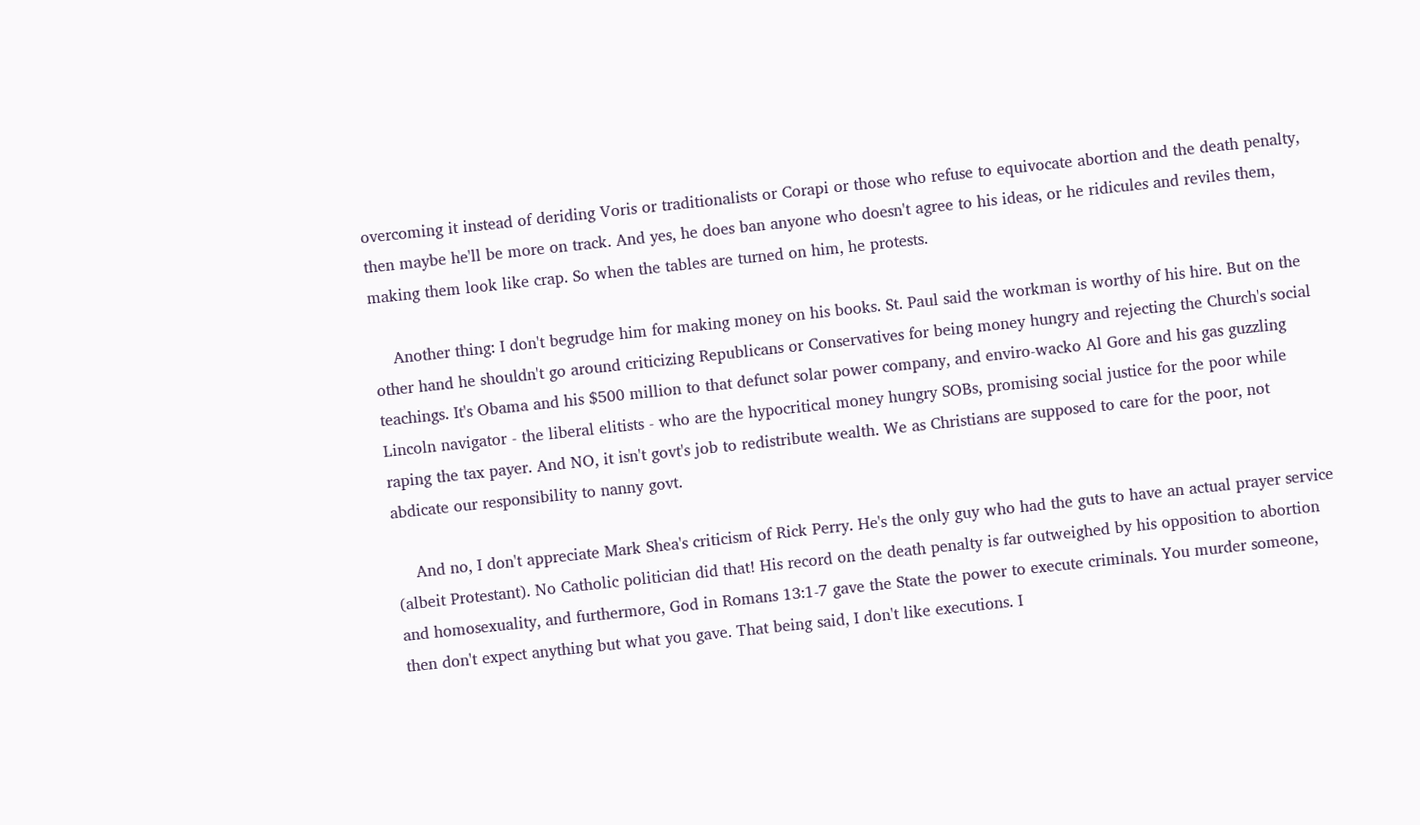overcoming it instead of deriding Voris or traditionalists or Corapi or those who refuse to equivocate abortion and the death penalty, then maybe he'll be more on track. And yes, he does ban anyone who doesn't agree to his ideas, or he ridicules and reviles them, making them look like crap. So when the tables are turned on him, he protests.

    Another thing: I don't begrudge him for making money on his books. St. Paul said the workman is worthy of his hire. But on the other hand he shouldn't go around criticizing Republicans or Conservatives for being money hungry and rejecting the Church's social teachings. It's Obama and his $500 million to that defunct solar power company, and enviro-wacko Al Gore and his gas guzzling Lincoln navigator - the liberal elitists - who are the hypocritical money hungry SOBs, promising social justice for the poor while raping the tax payer. And NO, it isn't govt's job to redistribute wealth. We as Christians are supposed to care for the poor, not abdicate our responsibility to nanny govt.

    And no, I don't appreciate Mark Shea's criticism of Rick Perry. He's the only guy who had the guts to have an actual prayer service (albeit Protestant). No Catholic politician did that! His record on the death penalty is far outweighed by his opposition to abortion and homosexuality, and furthermore, God in Romans 13:1-7 gave the State the power to execute criminals. You murder someone, then don't expect anything but what you gave. That being said, I don't like executions. I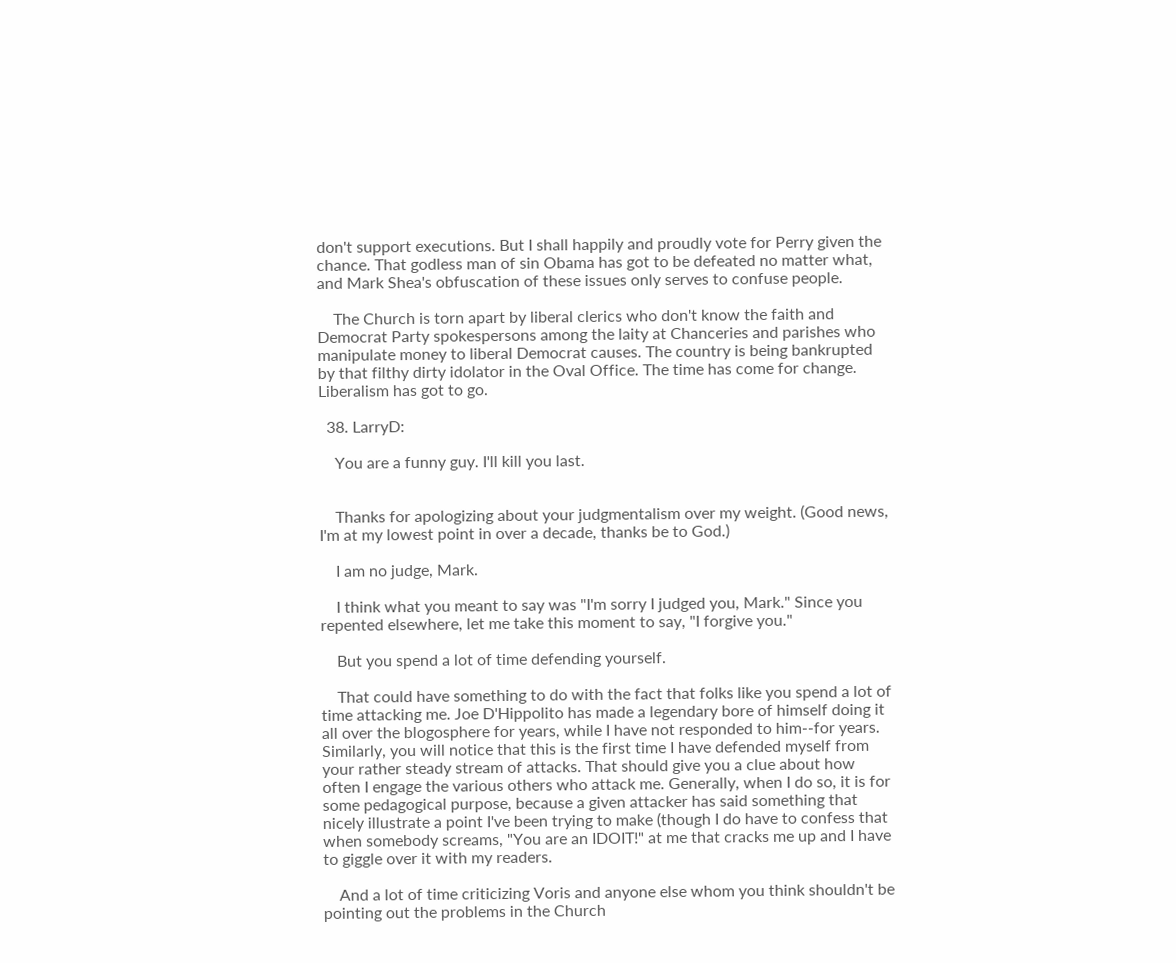don't support executions. But I shall happily and proudly vote for Perry given the chance. That godless man of sin Obama has got to be defeated no matter what, and Mark Shea's obfuscation of these issues only serves to confuse people.

    The Church is torn apart by liberal clerics who don't know the faith and Democrat Party spokespersons among the laity at Chanceries and parishes who manipulate money to liberal Democrat causes. The country is being bankrupted by that filthy dirty idolator in the Oval Office. The time has come for change. Liberalism has got to go.

  38. LarryD:

    You are a funny guy. I'll kill you last.


    Thanks for apologizing about your judgmentalism over my weight. (Good news, I'm at my lowest point in over a decade, thanks be to God.)

    I am no judge, Mark.

    I think what you meant to say was "I'm sorry I judged you, Mark." Since you repented elsewhere, let me take this moment to say, "I forgive you."

    But you spend a lot of time defending yourself.

    That could have something to do with the fact that folks like you spend a lot of time attacking me. Joe D'Hippolito has made a legendary bore of himself doing it all over the blogosphere for years, while I have not responded to him--for years. Similarly, you will notice that this is the first time I have defended myself from your rather steady stream of attacks. That should give you a clue about how often I engage the various others who attack me. Generally, when I do so, it is for some pedagogical purpose, because a given attacker has said something that nicely illustrate a point I've been trying to make (though I do have to confess that when somebody screams, "You are an IDOIT!" at me that cracks me up and I have to giggle over it with my readers.

    And a lot of time criticizing Voris and anyone else whom you think shouldn't be pointing out the problems in the Church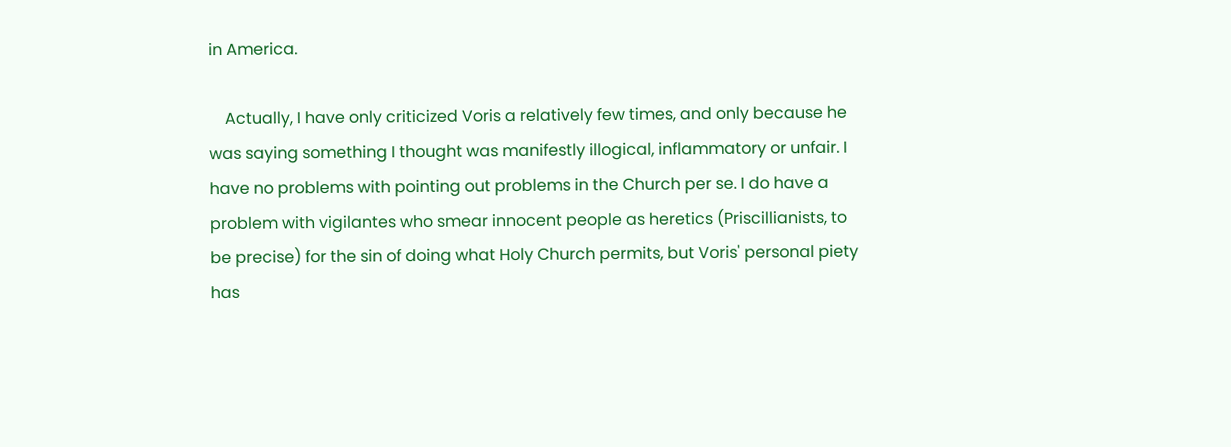in America.

    Actually, I have only criticized Voris a relatively few times, and only because he was saying something I thought was manifestly illogical, inflammatory or unfair. I have no problems with pointing out problems in the Church per se. I do have a problem with vigilantes who smear innocent people as heretics (Priscillianists, to be precise) for the sin of doing what Holy Church permits, but Voris' personal piety has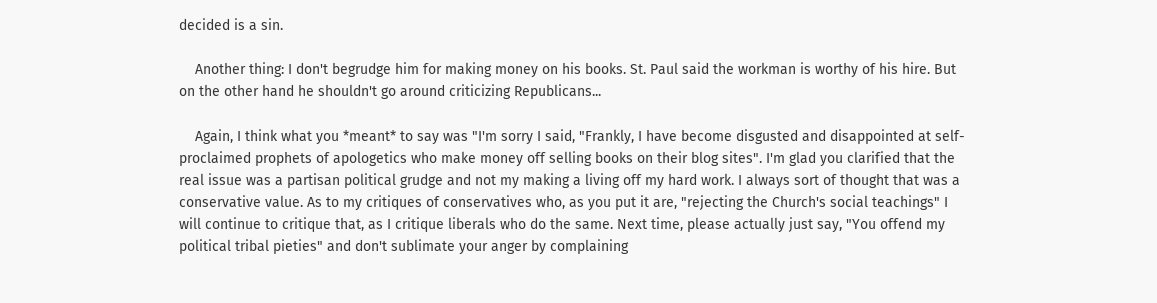decided is a sin.

    Another thing: I don't begrudge him for making money on his books. St. Paul said the workman is worthy of his hire. But on the other hand he shouldn't go around criticizing Republicans...

    Again, I think what you *meant* to say was "I'm sorry I said, "Frankly, I have become disgusted and disappointed at self-proclaimed prophets of apologetics who make money off selling books on their blog sites". I'm glad you clarified that the real issue was a partisan political grudge and not my making a living off my hard work. I always sort of thought that was a conservative value. As to my critiques of conservatives who, as you put it are, "rejecting the Church's social teachings" I will continue to critique that, as I critique liberals who do the same. Next time, please actually just say, "You offend my political tribal pieties" and don't sublimate your anger by complaining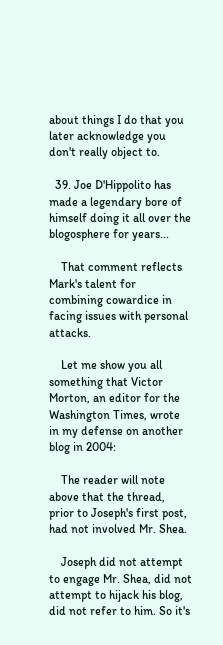about things I do that you later acknowledge you don't really object to.

  39. Joe D'Hippolito has made a legendary bore of himself doing it all over the blogosphere for years...

    That comment reflects Mark's talent for combining cowardice in facing issues with personal attacks.

    Let me show you all something that Victor Morton, an editor for the Washington Times, wrote in my defense on another blog in 2004:

    The reader will note above that the thread, prior to Joseph's first post, had not involved Mr. Shea.

    Joseph did not attempt to engage Mr. Shea, did not attempt to hijack his blog, did not refer to him. So it's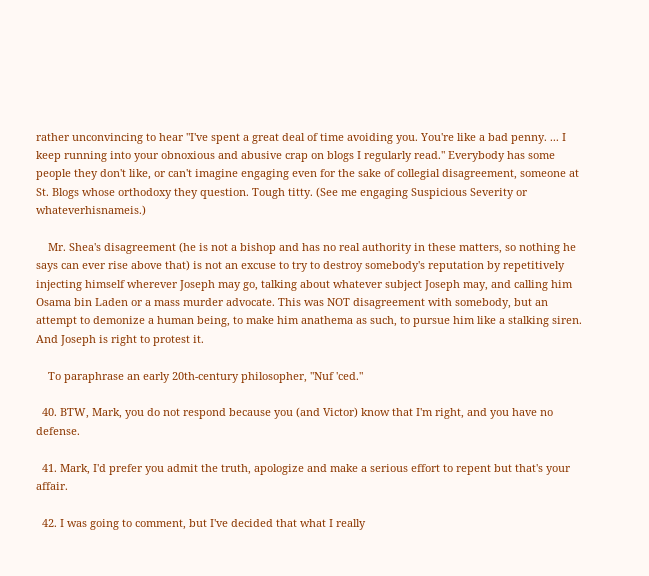rather unconvincing to hear "I've spent a great deal of time avoiding you. You're like a bad penny. ... I keep running into your obnoxious and abusive crap on blogs I regularly read." Everybody has some people they don't like, or can't imagine engaging even for the sake of collegial disagreement, someone at St. Blogs whose orthodoxy they question. Tough titty. (See me engaging Suspicious Severity or whateverhisnameis.)

    Mr. Shea's disagreement (he is not a bishop and has no real authority in these matters, so nothing he says can ever rise above that) is not an excuse to try to destroy somebody's reputation by repetitively injecting himself wherever Joseph may go, talking about whatever subject Joseph may, and calling him Osama bin Laden or a mass murder advocate. This was NOT disagreement with somebody, but an attempt to demonize a human being, to make him anathema as such, to pursue him like a stalking siren. And Joseph is right to protest it.

    To paraphrase an early 20th-century philosopher, "Nuf 'ced."

  40. BTW, Mark, you do not respond because you (and Victor) know that I'm right, and you have no defense.

  41. Mark, I'd prefer you admit the truth, apologize and make a serious effort to repent but that's your affair.

  42. I was going to comment, but I've decided that what I really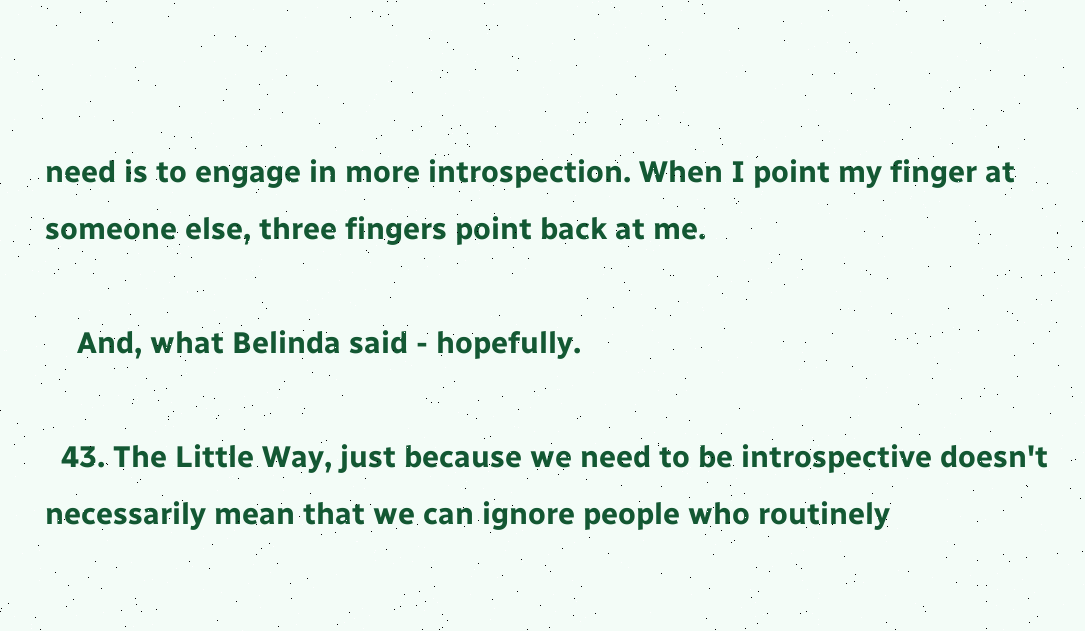need is to engage in more introspection. When I point my finger at someone else, three fingers point back at me.

    And, what Belinda said - hopefully.

  43. The Little Way, just because we need to be introspective doesn't necessarily mean that we can ignore people who routinely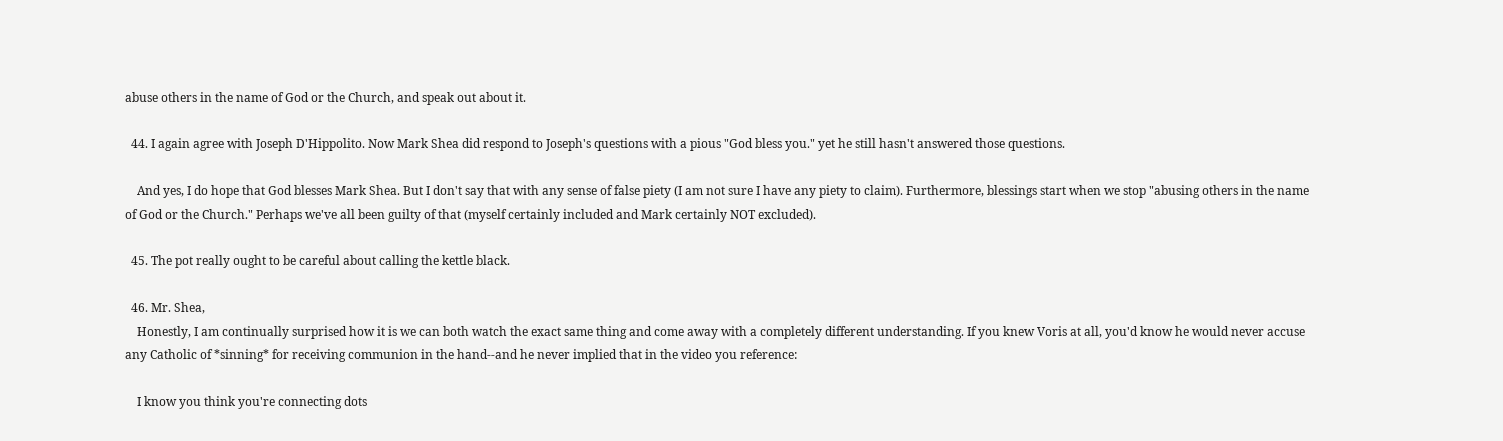abuse others in the name of God or the Church, and speak out about it.

  44. I again agree with Joseph D'Hippolito. Now Mark Shea did respond to Joseph's questions with a pious "God bless you." yet he still hasn't answered those questions.

    And yes, I do hope that God blesses Mark Shea. But I don't say that with any sense of false piety (I am not sure I have any piety to claim). Furthermore, blessings start when we stop "abusing others in the name of God or the Church." Perhaps we've all been guilty of that (myself certainly included and Mark certainly NOT excluded).

  45. The pot really ought to be careful about calling the kettle black.

  46. Mr. Shea,
    Honestly, I am continually surprised how it is we can both watch the exact same thing and come away with a completely different understanding. If you knew Voris at all, you'd know he would never accuse any Catholic of *sinning* for receiving communion in the hand--and he never implied that in the video you reference:

    I know you think you're connecting dots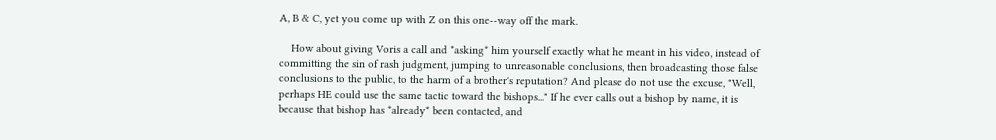A, B & C, yet you come up with Z on this one--way off the mark.

    How about giving Voris a call and *asking* him yourself exactly what he meant in his video, instead of committing the sin of rash judgment, jumping to unreasonable conclusions, then broadcasting those false conclusions to the public, to the harm of a brother's reputation? And please do not use the excuse, "Well, perhaps HE could use the same tactic toward the bishops..." If he ever calls out a bishop by name, it is because that bishop has *already* been contacted, and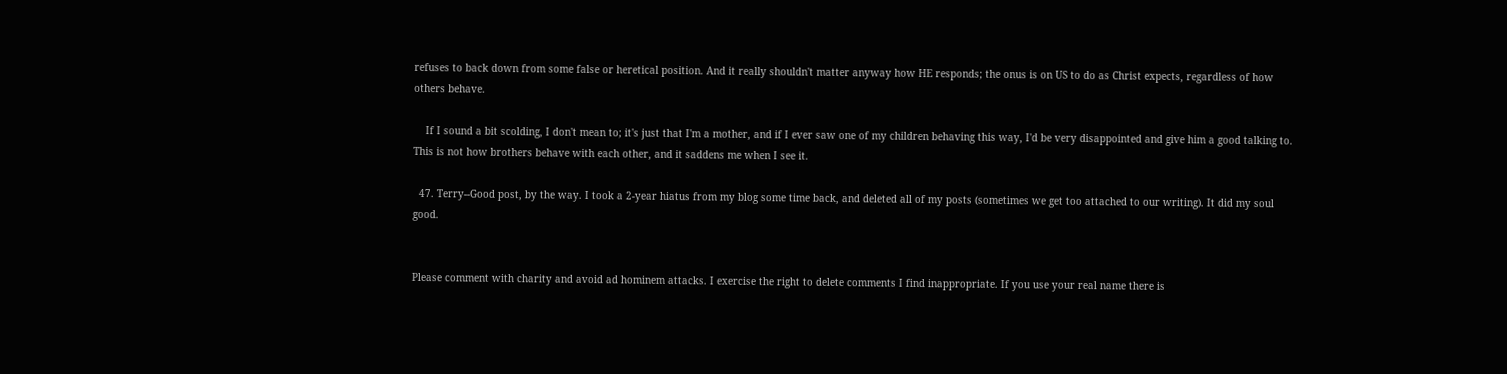refuses to back down from some false or heretical position. And it really shouldn't matter anyway how HE responds; the onus is on US to do as Christ expects, regardless of how others behave.

    If I sound a bit scolding, I don't mean to; it's just that I'm a mother, and if I ever saw one of my children behaving this way, I'd be very disappointed and give him a good talking to. This is not how brothers behave with each other, and it saddens me when I see it.

  47. Terry--Good post, by the way. I took a 2-year hiatus from my blog some time back, and deleted all of my posts (sometimes we get too attached to our writing). It did my soul good.


Please comment with charity and avoid ad hominem attacks. I exercise the right to delete comments I find inappropriate. If you use your real name there is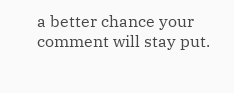a better chance your comment will stay put.